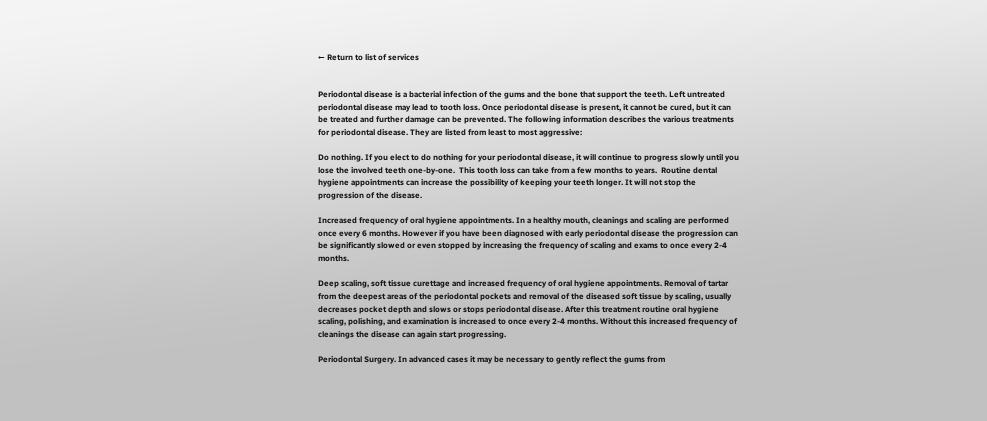← Return to list of services


Periodontal disease is a bacterial infection of the gums and the bone that support the teeth. Left untreated periodontal disease may lead to tooth loss. Once periodontal disease is present, it cannot be cured, but it can be treated and further damage can be prevented. The following information describes the various treatments for periodontal disease. They are listed from least to most aggressive:

Do nothing. If you elect to do nothing for your periodontal disease, it will continue to progress slowly until you lose the involved teeth one-by-one.  This tooth loss can take from a few months to years.  Routine dental hygiene appointments can increase the possibility of keeping your teeth longer. It will not stop the progression of the disease.

Increased frequency of oral hygiene appointments. In a healthy mouth, cleanings and scaling are performed once every 6 months. However if you have been diagnosed with early periodontal disease the progression can be significantly slowed or even stopped by increasing the frequency of scaling and exams to once every 2-4 months.

Deep scaling, soft tissue curettage and increased frequency of oral hygiene appointments. Removal of tartar from the deepest areas of the periodontal pockets and removal of the diseased soft tissue by scaling, usually decreases pocket depth and slows or stops periodontal disease. After this treatment routine oral hygiene scaling, polishing, and examination is increased to once every 2-4 months. Without this increased frequency of cleanings the disease can again start progressing.

Periodontal Surgery. In advanced cases it may be necessary to gently reflect the gums from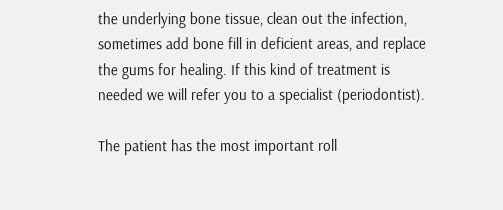the underlying bone tissue, clean out the infection, sometimes add bone fill in deficient areas, and replace the gums for healing. If this kind of treatment is needed we will refer you to a specialist (periodontist).

The patient has the most important roll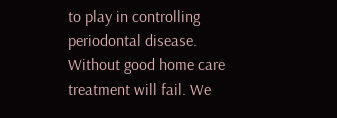to play in controlling periodontal disease. Without good home care treatment will fail. We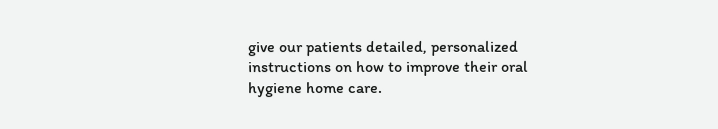give our patients detailed, personalized instructions on how to improve their oral hygiene home care.